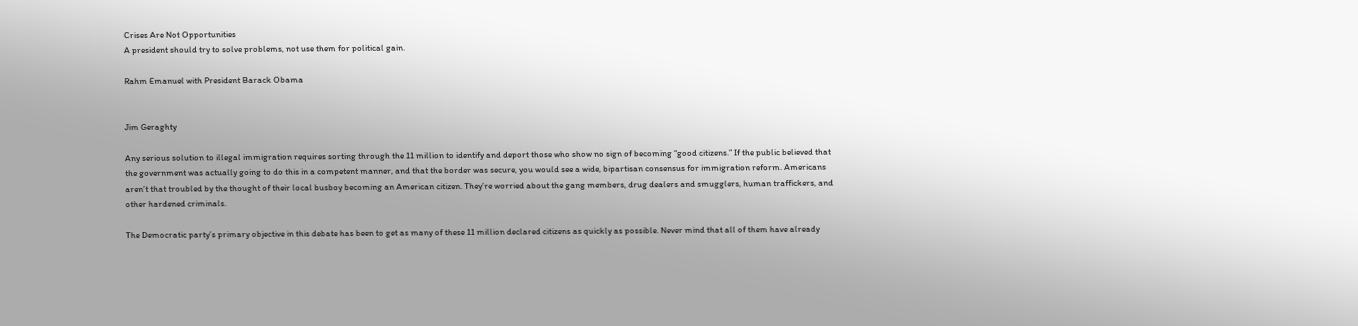Crises Are Not Opportunities
A president should try to solve problems, not use them for political gain.

Rahm Emanuel with President Barack Obama


Jim Geraghty

Any serious solution to illegal immigration requires sorting through the 11 million to identify and deport those who show no sign of becoming “good citizens.” If the public believed that the government was actually going to do this in a competent manner, and that the border was secure, you would see a wide, bipartisan consensus for immigration reform. Americans aren’t that troubled by the thought of their local busboy becoming an American citizen. They’re worried about the gang members, drug dealers and smugglers, human traffickers, and other hardened criminals.

The Democratic party’s primary objective in this debate has been to get as many of these 11 million declared citizens as quickly as possible. Never mind that all of them have already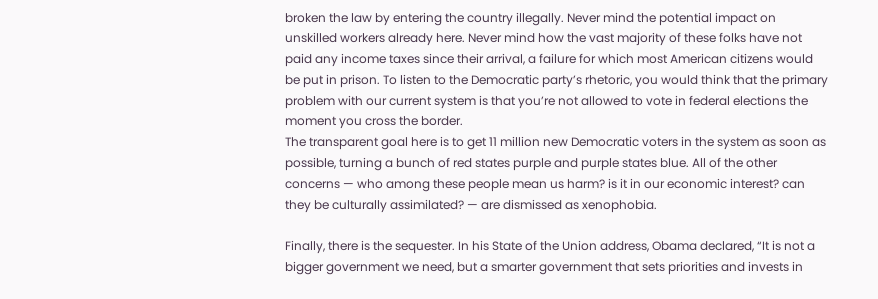broken the law by entering the country illegally. Never mind the potential impact on unskilled workers already here. Never mind how the vast majority of these folks have not paid any income taxes since their arrival, a failure for which most American citizens would be put in prison. To listen to the Democratic party’s rhetoric, you would think that the primary problem with our current system is that you’re not allowed to vote in federal elections the moment you cross the border.
The transparent goal here is to get 11 million new Democratic voters in the system as soon as possible, turning a bunch of red states purple and purple states blue. All of the other concerns — who among these people mean us harm? is it in our economic interest? can they be culturally assimilated? — are dismissed as xenophobia.

Finally, there is the sequester. In his State of the Union address, Obama declared, “It is not a bigger government we need, but a smarter government that sets priorities and invests in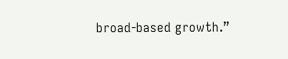broad-based growth.”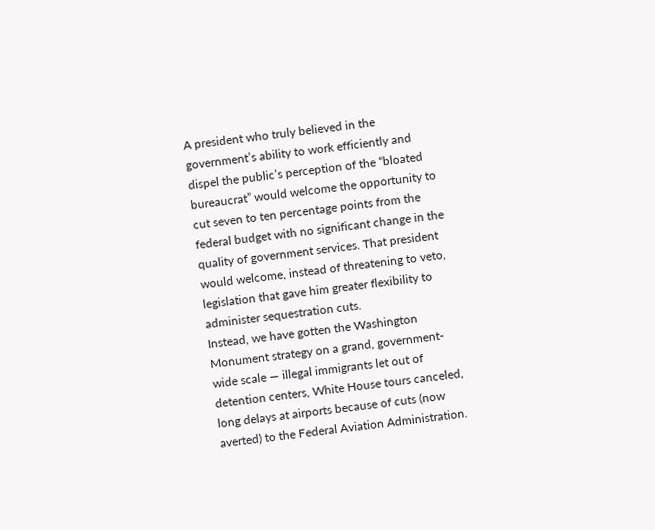A president who truly believed in the government’s ability to work efficiently and dispel the public’s perception of the “bloated bureaucrat” would welcome the opportunity to cut seven to ten percentage points from the federal budget with no significant change in the quality of government services. That president would welcome, instead of threatening to veto, legislation that gave him greater flexibility to administer sequestration cuts.
Instead, we have gotten the Washington Monument strategy on a grand, government-wide scale — illegal immigrants let out of detention centers, White House tours canceled, long delays at airports because of cuts (now averted) to the Federal Aviation Administration.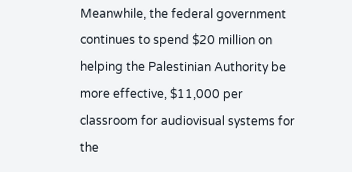Meanwhile, the federal government continues to spend $20 million on helping the Palestinian Authority be more effective, $11,000 per classroom for audiovisual systems for the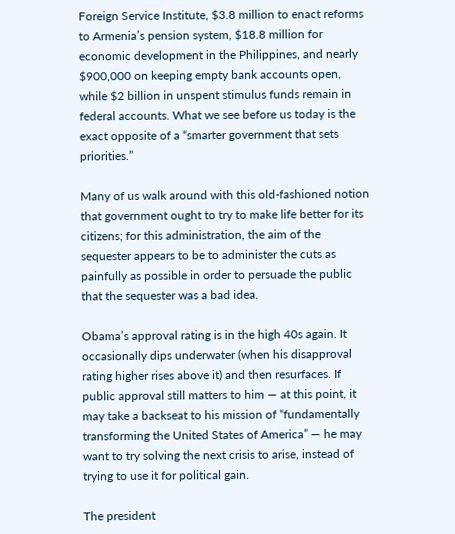Foreign Service Institute, $3.8 million to enact reforms to Armenia’s pension system, $18.8 million for economic development in the Philippines, and nearly $900,000 on keeping empty bank accounts open, while $2 billion in unspent stimulus funds remain in federal accounts. What we see before us today is the exact opposite of a “smarter government that sets priorities.”

Many of us walk around with this old-fashioned notion that government ought to try to make life better for its citizens; for this administration, the aim of the sequester appears to be to administer the cuts as painfully as possible in order to persuade the public that the sequester was a bad idea.

Obama’s approval rating is in the high 40s again. It occasionally dips underwater (when his disapproval rating higher rises above it) and then resurfaces. If public approval still matters to him — at this point, it may take a backseat to his mission of “fundamentally transforming the United States of America” — he may want to try solving the next crisis to arise, instead of trying to use it for political gain.

The president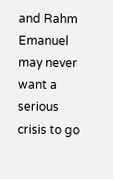and Rahm Emanuel may never want a serious crisis to go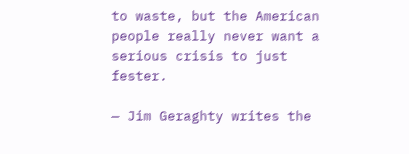to waste, but the American people really never want a serious crisis to just fester.

— Jim Geraghty writes the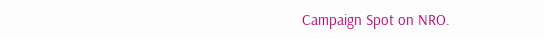Campaign Spot on NRO.